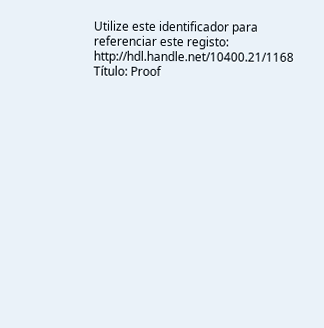Utilize este identificador para referenciar este registo: http://hdl.handle.net/10400.21/1168
Título: Proof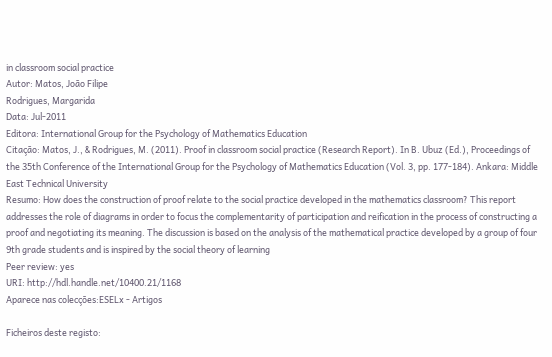in classroom social practice
Autor: Matos, João Filipe
Rodrigues, Margarida
Data: Jul-2011
Editora: International Group for the Psychology of Mathematics Education
Citação: Matos, J., & Rodrigues, M. (2011). Proof in classroom social practice (Research Report). In B. Ubuz (Ed.), Proceedings of the 35th Conference of the International Group for the Psychology of Mathematics Education (Vol. 3, pp. 177-184). Ankara: Middle East Technical University
Resumo: How does the construction of proof relate to the social practice developed in the mathematics classroom? This report addresses the role of diagrams in order to focus the complementarity of participation and reification in the process of constructing a proof and negotiating its meaning. The discussion is based on the analysis of the mathematical practice developed by a group of four 9th grade students and is inspired by the social theory of learning
Peer review: yes
URI: http://hdl.handle.net/10400.21/1168
Aparece nas colecções:ESELx - Artigos

Ficheiros deste registo: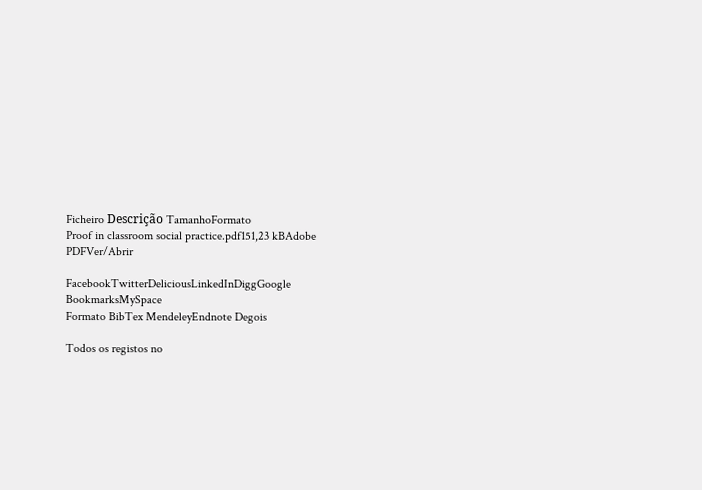Ficheiro Descrição TamanhoFormato
Proof in classroom social practice.pdf151,23 kBAdobe PDFVer/Abrir

FacebookTwitterDeliciousLinkedInDiggGoogle BookmarksMySpace
Formato BibTex MendeleyEndnote Degois

Todos os registos no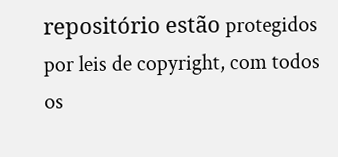repositório estão protegidos por leis de copyright, com todos os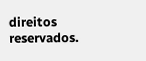direitos reservados.